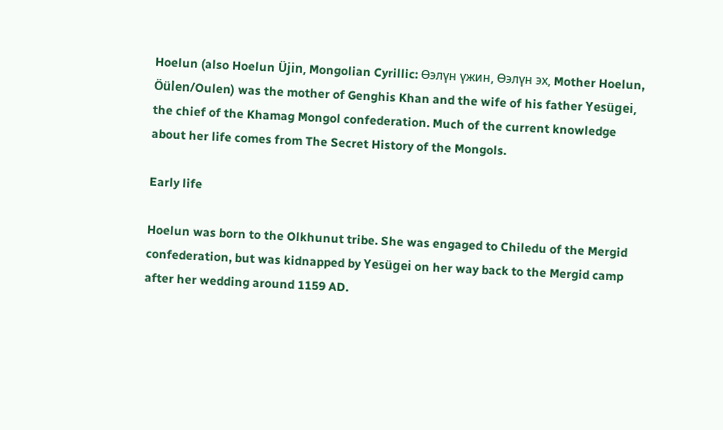Hoelun (also Hoelun Üjin, Mongolian Cyrillic: Өэлүн үжин, Өэлүн эх, Mother Hoelun, Öülen/Oulen) was the mother of Genghis Khan and the wife of his father Yesügei, the chief of the Khamag Mongol confederation. Much of the current knowledge about her life comes from The Secret History of the Mongols.

Early life

Hoelun was born to the Olkhunut tribe. She was engaged to Chiledu of the Mergid confederation, but was kidnapped by Yesügei on her way back to the Mergid camp after her wedding around 1159 AD.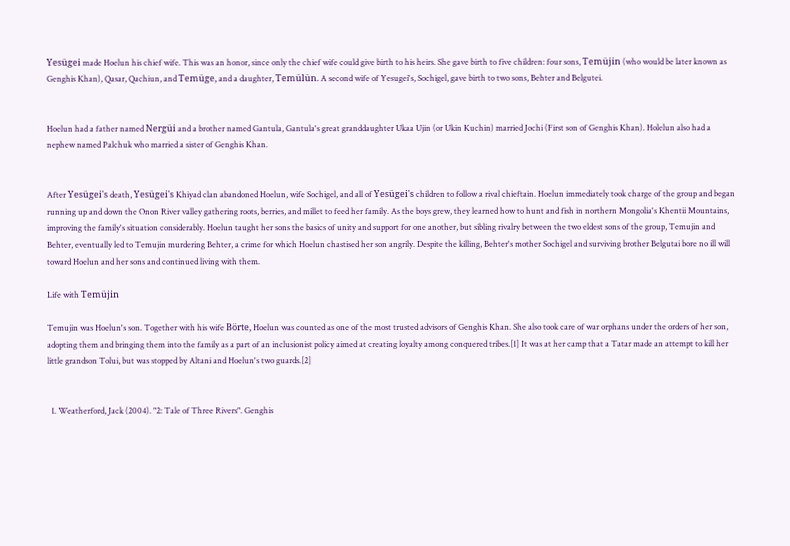Yesügei made Hoelun his chief wife. This was an honor, since only the chief wife could give birth to his heirs. She gave birth to five children: four sons, Temüjin (who would be later known as Genghis Khan), Qasar, Qachiun, and Temüge, and a daughter, Temülün. A second wife of Yesugei's, Sochigel, gave birth to two sons, Behter and Belgutei.


Hoelun had a father named Nergüi and a brother named Gantula, Gantula's great granddaughter Ukaa Ujin (or Ukin Kuchin) married Jochi (First son of Genghis Khan). Holelun also had a nephew named Palchuk who married a sister of Genghis Khan.


After Yesügei's death, Yesügei's Khiyad clan abandoned Hoelun, wife Sochigel, and all of Yesügei's children to follow a rival chieftain. Hoelun immediately took charge of the group and began running up and down the Onon River valley gathering roots, berries, and millet to feed her family. As the boys grew, they learned how to hunt and fish in northern Mongolia's Khentii Mountains, improving the family's situation considerably. Hoelun taught her sons the basics of unity and support for one another, but sibling rivalry between the two eldest sons of the group, Temujin and Behter, eventually led to Temujin murdering Behter, a crime for which Hoelun chastised her son angrily. Despite the killing, Behter's mother Sochigel and surviving brother Belgutai bore no ill will toward Hoelun and her sons and continued living with them.

Life with Temüjin

Temujin was Hoelun's son. Together with his wife Börte, Hoelun was counted as one of the most trusted advisors of Genghis Khan. She also took care of war orphans under the orders of her son, adopting them and bringing them into the family as a part of an inclusionist policy aimed at creating loyalty among conquered tribes.[1] It was at her camp that a Tatar made an attempt to kill her little grandson Tolui, but was stopped by Altani and Hoelun's two guards.[2]


  1. Weatherford, Jack (2004). "2: Tale of Three Rivers". Genghis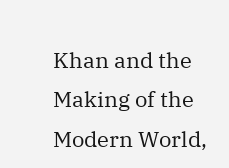Khan and the Making of the Modern World,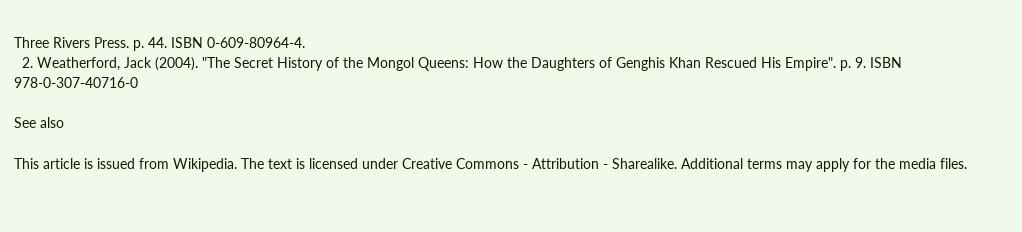Three Rivers Press. p. 44. ISBN 0-609-80964-4.
  2. Weatherford, Jack (2004). "The Secret History of the Mongol Queens: How the Daughters of Genghis Khan Rescued His Empire". p. 9. ISBN 978-0-307-40716-0

See also

This article is issued from Wikipedia. The text is licensed under Creative Commons - Attribution - Sharealike. Additional terms may apply for the media files.